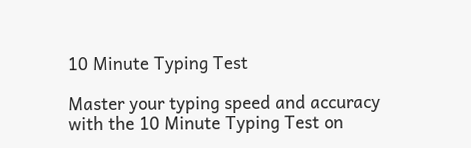10 Minute Typing Test

Master your typing speed and accuracy with the 10 Minute Typing Test on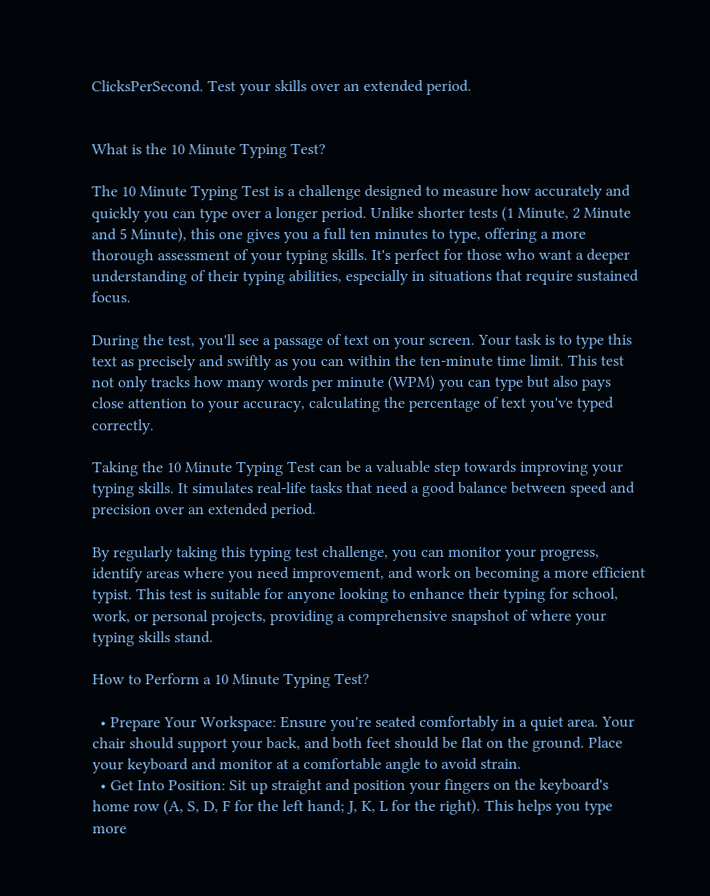ClicksPerSecond. Test your skills over an extended period.


What is the 10 Minute Typing Test?

The 10 Minute Typing Test is a challenge designed to measure how accurately and quickly you can type over a longer period. Unlike shorter tests (1 Minute, 2 Minute and 5 Minute), this one gives you a full ten minutes to type, offering a more thorough assessment of your typing skills. It's perfect for those who want a deeper understanding of their typing abilities, especially in situations that require sustained focus.

During the test, you'll see a passage of text on your screen. Your task is to type this text as precisely and swiftly as you can within the ten-minute time limit. This test not only tracks how many words per minute (WPM) you can type but also pays close attention to your accuracy, calculating the percentage of text you've typed correctly.

Taking the 10 Minute Typing Test can be a valuable step towards improving your typing skills. It simulates real-life tasks that need a good balance between speed and precision over an extended period.

By regularly taking this typing test challenge, you can monitor your progress, identify areas where you need improvement, and work on becoming a more efficient typist. This test is suitable for anyone looking to enhance their typing for school, work, or personal projects, providing a comprehensive snapshot of where your typing skills stand.

How to Perform a 10 Minute Typing Test?

  • Prepare Your Workspace: Ensure you're seated comfortably in a quiet area. Your chair should support your back, and both feet should be flat on the ground. Place your keyboard and monitor at a comfortable angle to avoid strain.
  • Get Into Position: Sit up straight and position your fingers on the keyboard's home row (A, S, D, F for the left hand; J, K, L for the right). This helps you type more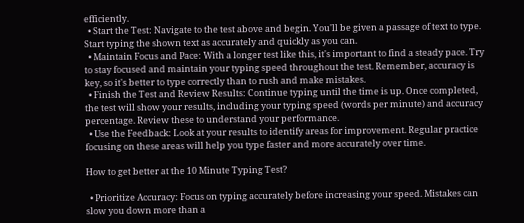efficiently.
  • Start the Test: Navigate to the test above and begin. You'll be given a passage of text to type. Start typing the shown text as accurately and quickly as you can.
  • Maintain Focus and Pace: With a longer test like this, it's important to find a steady pace. Try to stay focused and maintain your typing speed throughout the test. Remember, accuracy is key, so it's better to type correctly than to rush and make mistakes.
  • Finish the Test and Review Results: Continue typing until the time is up. Once completed, the test will show your results, including your typing speed (words per minute) and accuracy percentage. Review these to understand your performance.
  • Use the Feedback: Look at your results to identify areas for improvement. Regular practice focusing on these areas will help you type faster and more accurately over time.

How to get better at the 10 Minute Typing Test?

  • Prioritize Accuracy: Focus on typing accurately before increasing your speed. Mistakes can slow you down more than a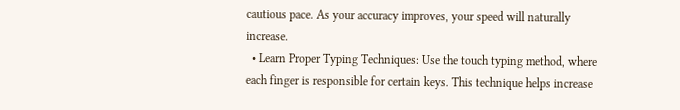cautious pace. As your accuracy improves, your speed will naturally increase.
  • Learn Proper Typing Techniques: Use the touch typing method, where each finger is responsible for certain keys. This technique helps increase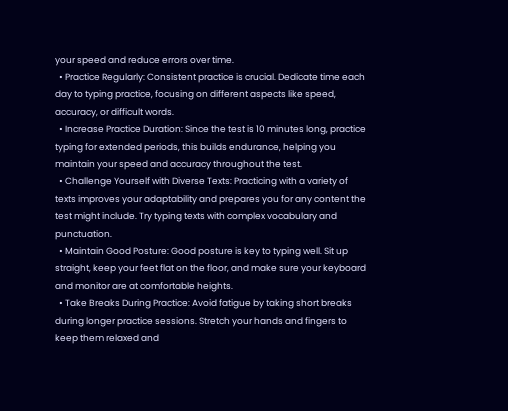your speed and reduce errors over time.
  • Practice Regularly: Consistent practice is crucial. Dedicate time each day to typing practice, focusing on different aspects like speed, accuracy, or difficult words.
  • Increase Practice Duration: Since the test is 10 minutes long, practice typing for extended periods, this builds endurance, helping you maintain your speed and accuracy throughout the test.
  • Challenge Yourself with Diverse Texts: Practicing with a variety of texts improves your adaptability and prepares you for any content the test might include. Try typing texts with complex vocabulary and punctuation.
  • Maintain Good Posture: Good posture is key to typing well. Sit up straight, keep your feet flat on the floor, and make sure your keyboard and monitor are at comfortable heights.
  • Take Breaks During Practice: Avoid fatigue by taking short breaks during longer practice sessions. Stretch your hands and fingers to keep them relaxed and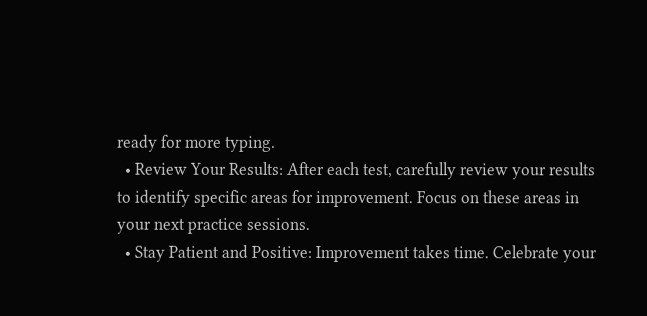ready for more typing.
  • Review Your Results: After each test, carefully review your results to identify specific areas for improvement. Focus on these areas in your next practice sessions.
  • Stay Patient and Positive: Improvement takes time. Celebrate your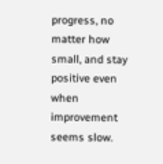progress, no matter how small, and stay positive even when improvement seems slow.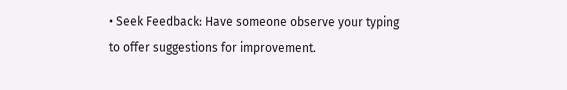• Seek Feedback: Have someone observe your typing to offer suggestions for improvement.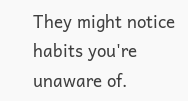They might notice habits you're unaware of.